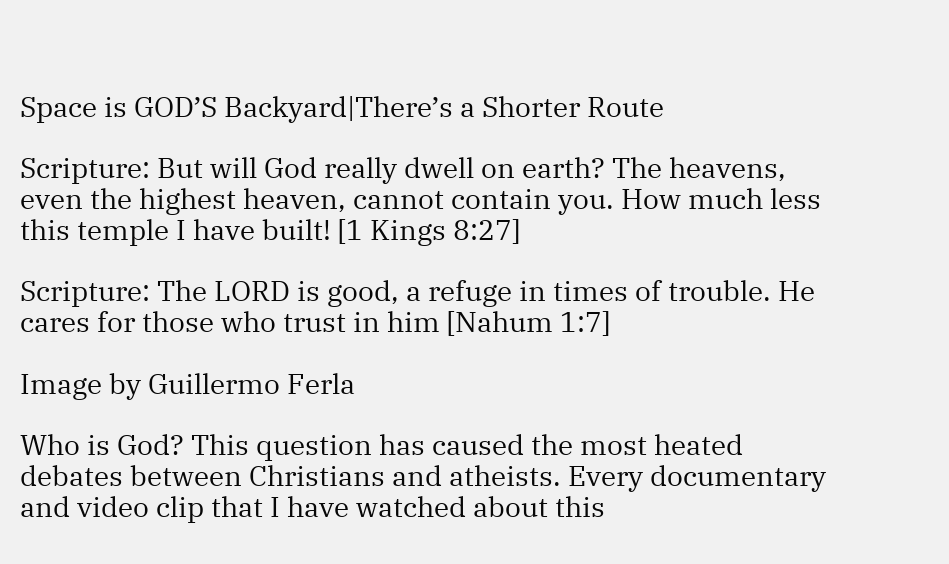Space is GOD’S Backyard|There’s a Shorter Route

Scripture: But will God really dwell on earth? The heavens, even the highest heaven, cannot contain you. How much less this temple I have built! [1 Kings 8:27]

Scripture: The LORD is good, a refuge in times of trouble. He cares for those who trust in him [Nahum 1:7]

Image by Guillermo Ferla

Who is God? This question has caused the most heated debates between Christians and atheists. Every documentary and video clip that I have watched about this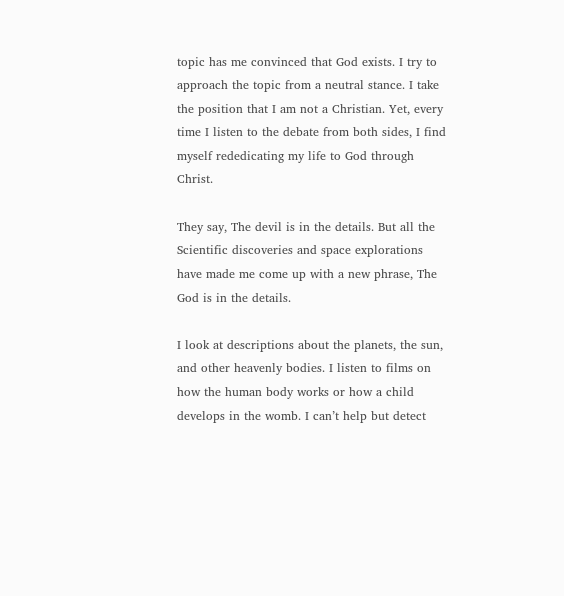topic has me convinced that God exists. I try to approach the topic from a neutral stance. I take the position that I am not a Christian. Yet, every time I listen to the debate from both sides, I find myself rededicating my life to God through Christ.

They say, The devil is in the details. But all the Scientific discoveries and space explorations have made me come up with a new phrase, The God is in the details.

I look at descriptions about the planets, the sun, and other heavenly bodies. I listen to films on how the human body works or how a child develops in the womb. I can’t help but detect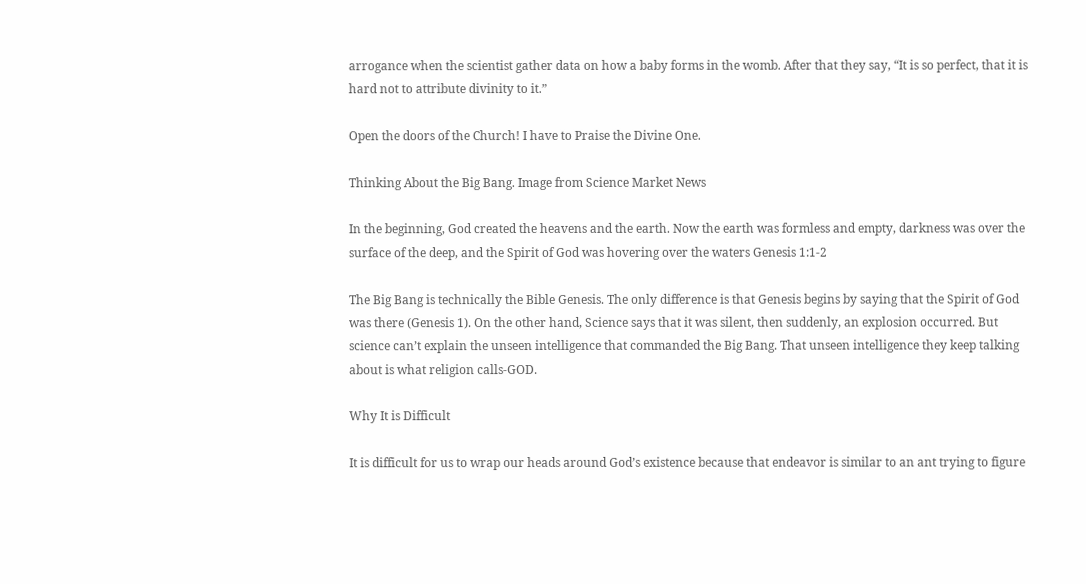arrogance when the scientist gather data on how a baby forms in the womb. After that they say, “It is so perfect, that it is hard not to attribute divinity to it.”

Open the doors of the Church! I have to Praise the Divine One.

Thinking About the Big Bang. Image from Science Market News

In the beginning, God created the heavens and the earth. Now the earth was formless and empty, darkness was over the surface of the deep, and the Spirit of God was hovering over the waters Genesis 1:1-2

The Big Bang is technically the Bible Genesis. The only difference is that Genesis begins by saying that the Spirit of God was there (Genesis 1). On the other hand, Science says that it was silent, then suddenly, an explosion occurred. But science can’t explain the unseen intelligence that commanded the Big Bang. That unseen intelligence they keep talking about is what religion calls-GOD.

Why It is Difficult

It is difficult for us to wrap our heads around God’s existence because that endeavor is similar to an ant trying to figure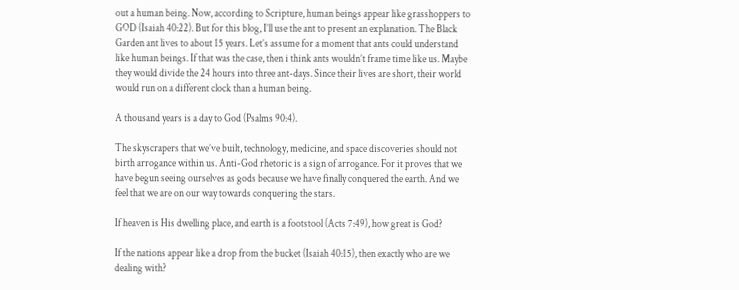out a human being. Now, according to Scripture, human beings appear like grasshoppers to GOD (Isaiah 40:22). But for this blog, I’ll use the ant to present an explanation. The Black Garden ant lives to about 15 years. Let’s assume for a moment that ants could understand like human beings. If that was the case, then i think ants wouldn’t frame time like us. Maybe they would divide the 24 hours into three ant-days. Since their lives are short, their world would run on a different clock than a human being.

A thousand years is a day to God (Psalms 90:4).

The skyscrapers that we’ve built, technology, medicine, and space discoveries should not birth arrogance within us. Anti-God rhetoric is a sign of arrogance. For it proves that we have begun seeing ourselves as gods because we have finally conquered the earth. And we feel that we are on our way towards conquering the stars.

If heaven is His dwelling place, and earth is a footstool (Acts 7:49), how great is God?

If the nations appear like a drop from the bucket (Isaiah 40:15), then exactly who are we dealing with?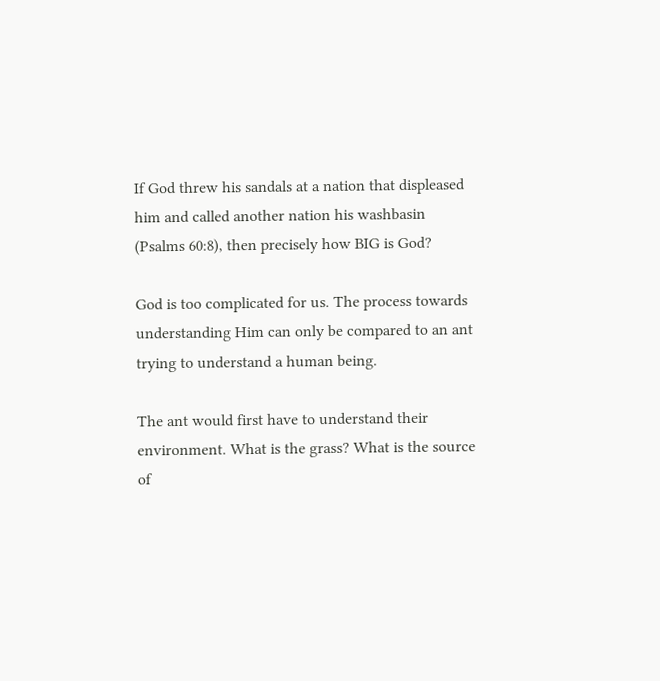If God threw his sandals at a nation that displeased him and called another nation his washbasin (Psalms 60:8), then precisely how BIG is God?

God is too complicated for us. The process towards understanding Him can only be compared to an ant trying to understand a human being.

The ant would first have to understand their environment. What is the grass? What is the source of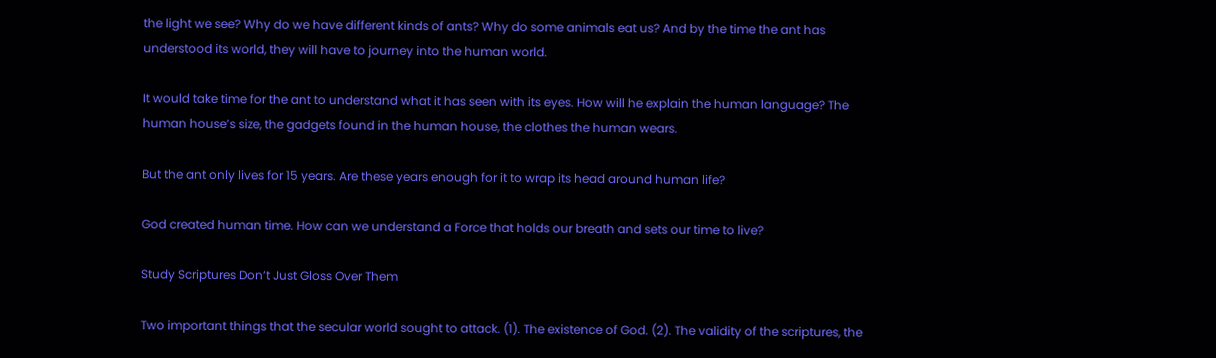the light we see? Why do we have different kinds of ants? Why do some animals eat us? And by the time the ant has understood its world, they will have to journey into the human world.

It would take time for the ant to understand what it has seen with its eyes. How will he explain the human language? The human house’s size, the gadgets found in the human house, the clothes the human wears.

But the ant only lives for 15 years. Are these years enough for it to wrap its head around human life?

God created human time. How can we understand a Force that holds our breath and sets our time to live?

Study Scriptures Don’t Just Gloss Over Them

Two important things that the secular world sought to attack. (1). The existence of God. (2). The validity of the scriptures, the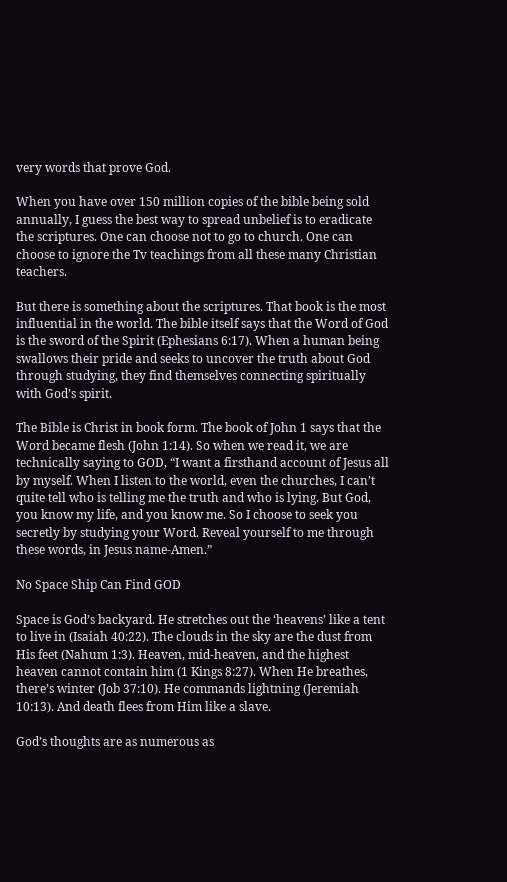very words that prove God.

When you have over 150 million copies of the bible being sold annually, I guess the best way to spread unbelief is to eradicate the scriptures. One can choose not to go to church. One can choose to ignore the Tv teachings from all these many Christian teachers.

But there is something about the scriptures. That book is the most influential in the world. The bible itself says that the Word of God is the sword of the Spirit (Ephesians 6:17). When a human being swallows their pride and seeks to uncover the truth about God through studying, they find themselves connecting spiritually with God’s spirit.

The Bible is Christ in book form. The book of John 1 says that the Word became flesh (John 1:14). So when we read it, we are technically saying to GOD, “I want a firsthand account of Jesus all by myself. When I listen to the world, even the churches, I can’t quite tell who is telling me the truth and who is lying. But God, you know my life, and you know me. So I choose to seek you secretly by studying your Word. Reveal yourself to me through these words, in Jesus name-Amen.”

No Space Ship Can Find GOD

Space is God’s backyard. He stretches out the ‘heavens’ like a tent to live in (Isaiah 40:22). The clouds in the sky are the dust from His feet (Nahum 1:3). Heaven, mid-heaven, and the highest heaven cannot contain him (1 Kings 8:27). When He breathes, there’s winter (Job 37:10). He commands lightning (Jeremiah 10:13). And death flees from Him like a slave.

God’s thoughts are as numerous as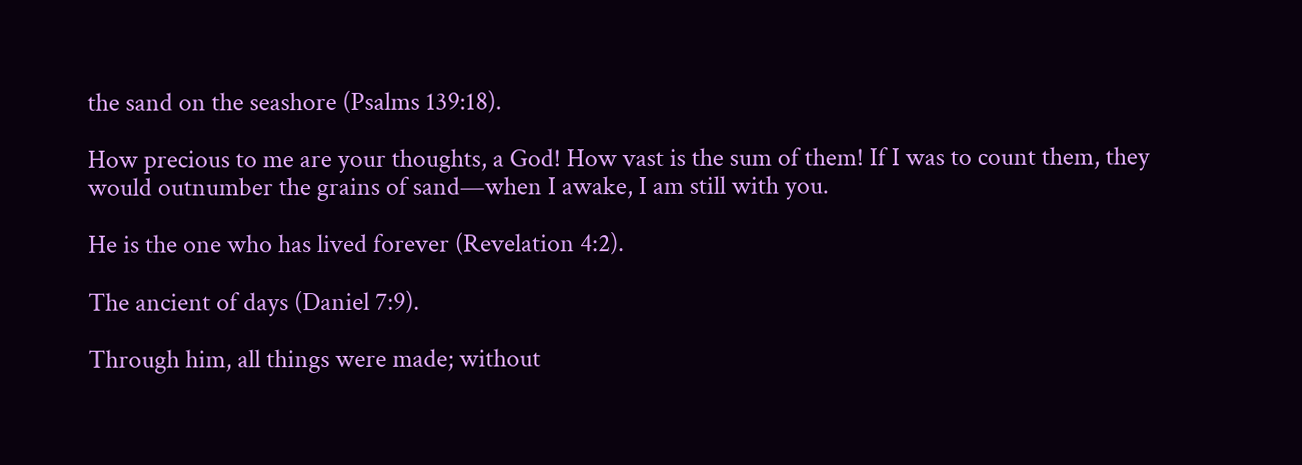the sand on the seashore (Psalms 139:18).

How precious to me are your thoughts, a God! How vast is the sum of them! If I was to count them, they would outnumber the grains of sand—when I awake, I am still with you.

He is the one who has lived forever (Revelation 4:2).

The ancient of days (Daniel 7:9).

Through him, all things were made; without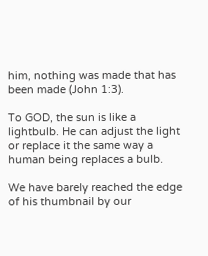him, nothing was made that has been made (John 1:3).

To GOD, the sun is like a lightbulb. He can adjust the light or replace it the same way a human being replaces a bulb.

We have barely reached the edge of his thumbnail by our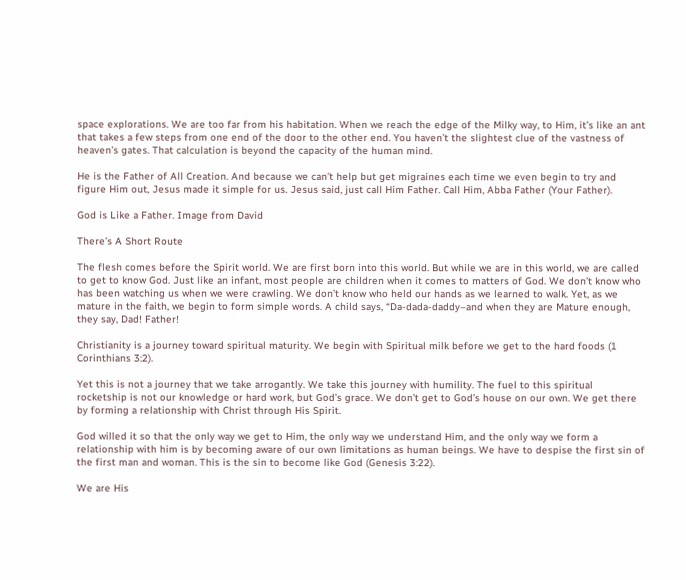space explorations. We are too far from his habitation. When we reach the edge of the Milky way, to Him, it’s like an ant that takes a few steps from one end of the door to the other end. You haven’t the slightest clue of the vastness of heaven’s gates. That calculation is beyond the capacity of the human mind.

He is the Father of All Creation. And because we can’t help but get migraines each time we even begin to try and figure Him out, Jesus made it simple for us. Jesus said, just call Him Father. Call Him, Abba Father (Your Father).

God is Like a Father. Image from David

There’s A Short Route

The flesh comes before the Spirit world. We are first born into this world. But while we are in this world, we are called to get to know God. Just like an infant, most people are children when it comes to matters of God. We don’t know who has been watching us when we were crawling. We don’t know who held our hands as we learned to walk. Yet, as we mature in the faith, we begin to form simple words. A child says, “Da-dada-daddy–and when they are Mature enough, they say, Dad! Father!

Christianity is a journey toward spiritual maturity. We begin with Spiritual milk before we get to the hard foods (1 Corinthians 3:2).

Yet this is not a journey that we take arrogantly. We take this journey with humility. The fuel to this spiritual rocketship is not our knowledge or hard work, but God’s grace. We don’t get to God’s house on our own. We get there by forming a relationship with Christ through His Spirit.

God willed it so that the only way we get to Him, the only way we understand Him, and the only way we form a relationship with him is by becoming aware of our own limitations as human beings. We have to despise the first sin of the first man and woman. This is the sin to become like God (Genesis 3:22).

We are His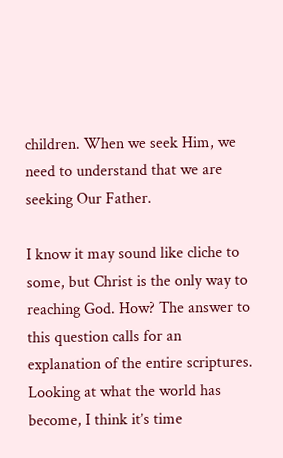children. When we seek Him, we need to understand that we are seeking Our Father.

I know it may sound like cliche to some, but Christ is the only way to reaching God. How? The answer to this question calls for an explanation of the entire scriptures. Looking at what the world has become, I think it’s time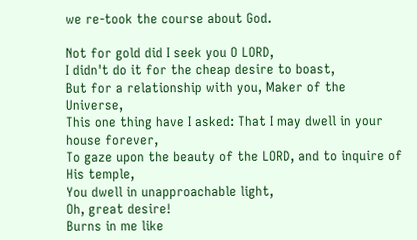we re-took the course about God.

Not for gold did I seek you O LORD,
I didn't do it for the cheap desire to boast,
But for a relationship with you, Maker of the Universe,
This one thing have I asked: That I may dwell in your house forever,
To gaze upon the beauty of the LORD, and to inquire of His temple,
You dwell in unapproachable light,
Oh, great desire!
Burns in me like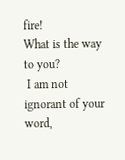fire!
What is the way to you?
 I am not ignorant of your word,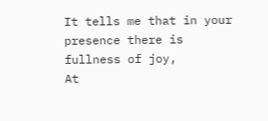It tells me that in your presence there is fullness of joy,
At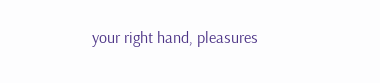your right hand, pleasures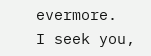evermore.
I seek you,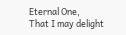Eternal One,
That I may delight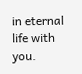in eternal life with you.